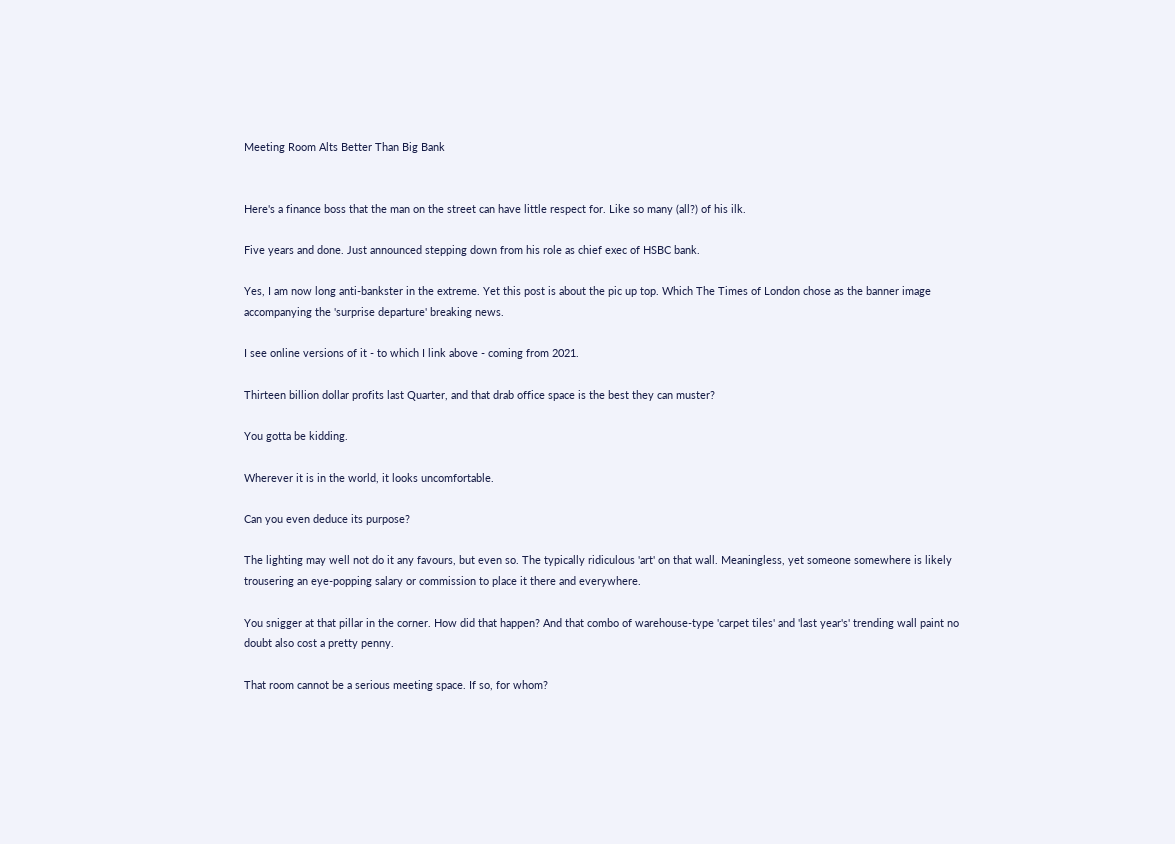Meeting Room Alts Better Than Big Bank


Here's a finance boss that the man on the street can have little respect for. Like so many (all?) of his ilk.

Five years and done. Just announced stepping down from his role as chief exec of HSBC bank.

Yes, I am now long anti-bankster in the extreme. Yet this post is about the pic up top. Which The Times of London chose as the banner image accompanying the 'surprise departure' breaking news.

I see online versions of it - to which I link above - coming from 2021.

Thirteen billion dollar profits last Quarter, and that drab office space is the best they can muster?

You gotta be kidding.

Wherever it is in the world, it looks uncomfortable.

Can you even deduce its purpose?

The lighting may well not do it any favours, but even so. The typically ridiculous 'art' on that wall. Meaningless, yet someone somewhere is likely trousering an eye-popping salary or commission to place it there and everywhere.

You snigger at that pillar in the corner. How did that happen? And that combo of warehouse-type 'carpet tiles' and 'last year's' trending wall paint no doubt also cost a pretty penny.

That room cannot be a serious meeting space. If so, for whom?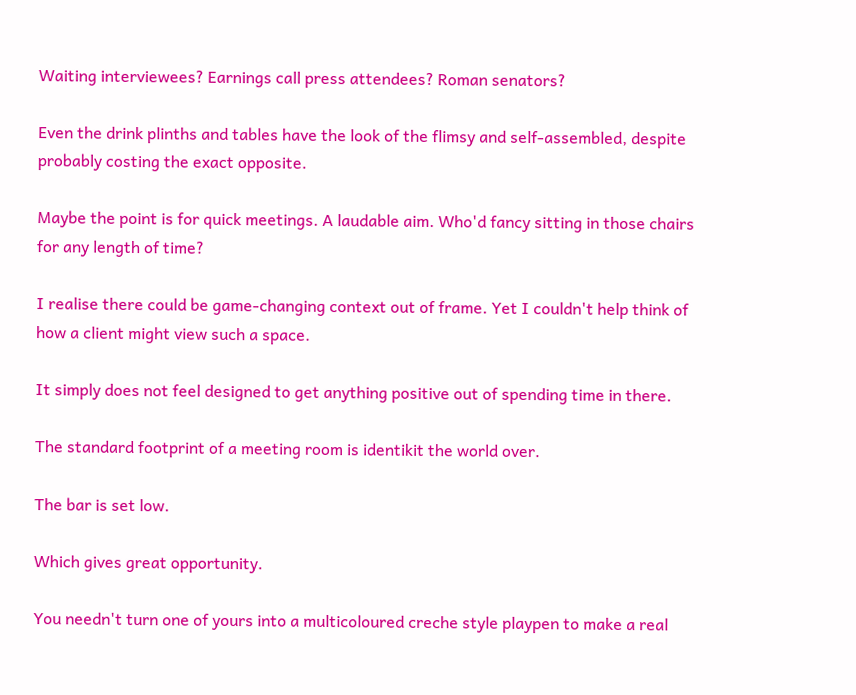Waiting interviewees? Earnings call press attendees? Roman senators?

Even the drink plinths and tables have the look of the flimsy and self-assembled, despite probably costing the exact opposite.

Maybe the point is for quick meetings. A laudable aim. Who'd fancy sitting in those chairs for any length of time?

I realise there could be game-changing context out of frame. Yet I couldn't help think of how a client might view such a space.

It simply does not feel designed to get anything positive out of spending time in there.

The standard footprint of a meeting room is identikit the world over.

The bar is set low.

Which gives great opportunity.

You needn't turn one of yours into a multicoloured creche style playpen to make a real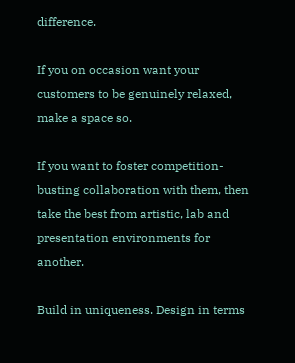difference.

If you on occasion want your customers to be genuinely relaxed, make a space so.

If you want to foster competition-busting collaboration with them, then take the best from artistic, lab and presentation environments for another.

Build in uniqueness. Design in terms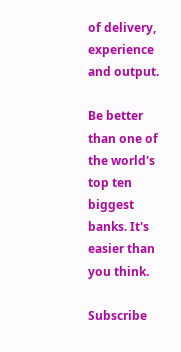of delivery, experience and output.

Be better than one of the world's top ten biggest banks. It's easier than you think.

Subscribe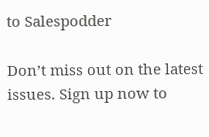to Salespodder

Don’t miss out on the latest issues. Sign up now to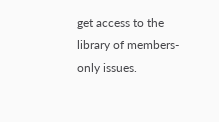get access to the library of members-only issues.